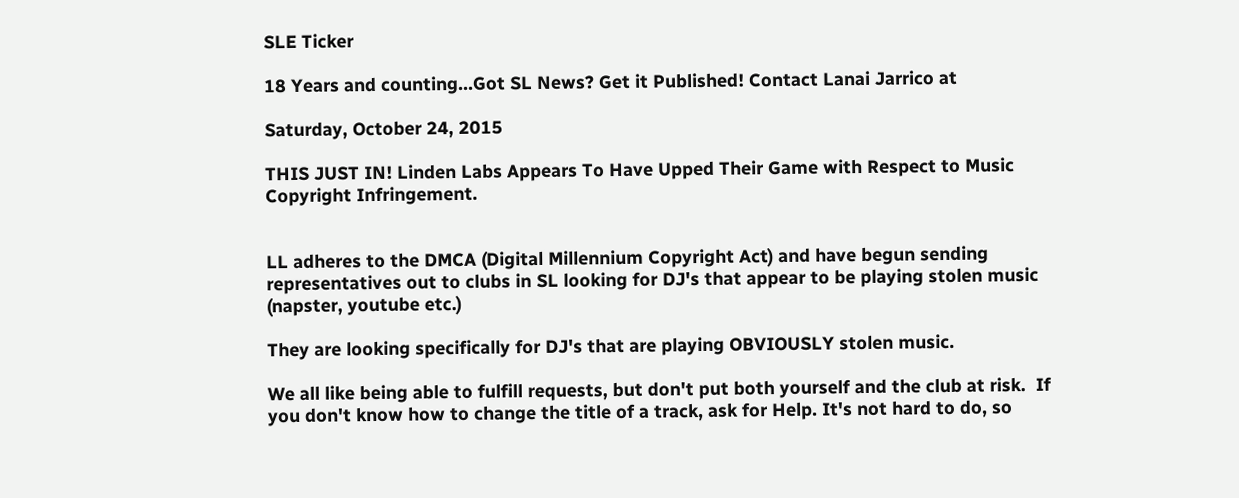SLE Ticker

18 Years and counting...Got SL News? Get it Published! Contact Lanai Jarrico at

Saturday, October 24, 2015

THIS JUST IN! Linden Labs Appears To Have Upped Their Game with Respect to Music Copyright Infringement.


LL adheres to the DMCA (Digital Millennium Copyright Act) and have begun sending representatives out to clubs in SL looking for DJ's that appear to be playing stolen music (napster, youtube etc.)

They are looking specifically for DJ's that are playing OBVIOUSLY stolen music.

We all like being able to fulfill requests, but don't put both yourself and the club at risk.  If you don't know how to change the title of a track, ask for Help. It's not hard to do, so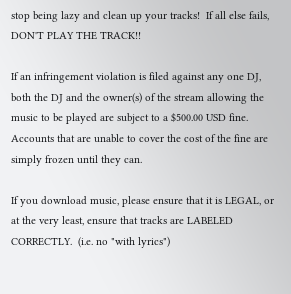stop being lazy and clean up your tracks!  If all else fails, DON'T PLAY THE TRACK!!

If an infringement violation is filed against any one DJ, both the DJ and the owner(s) of the stream allowing the music to be played are subject to a $500.00 USD fine.  Accounts that are unable to cover the cost of the fine are simply frozen until they can.

If you download music, please ensure that it is LEGAL, or at the very least, ensure that tracks are LABELED CORRECTLY.  (i.e. no "with lyrics")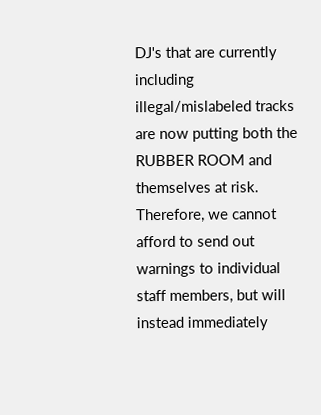DJ's that are currently including illegal/mislabeled tracks are now putting both the RUBBER ROOM and themselves at risk.  Therefore, we cannot afford to send out warnings to individual staff members, but will instead immediately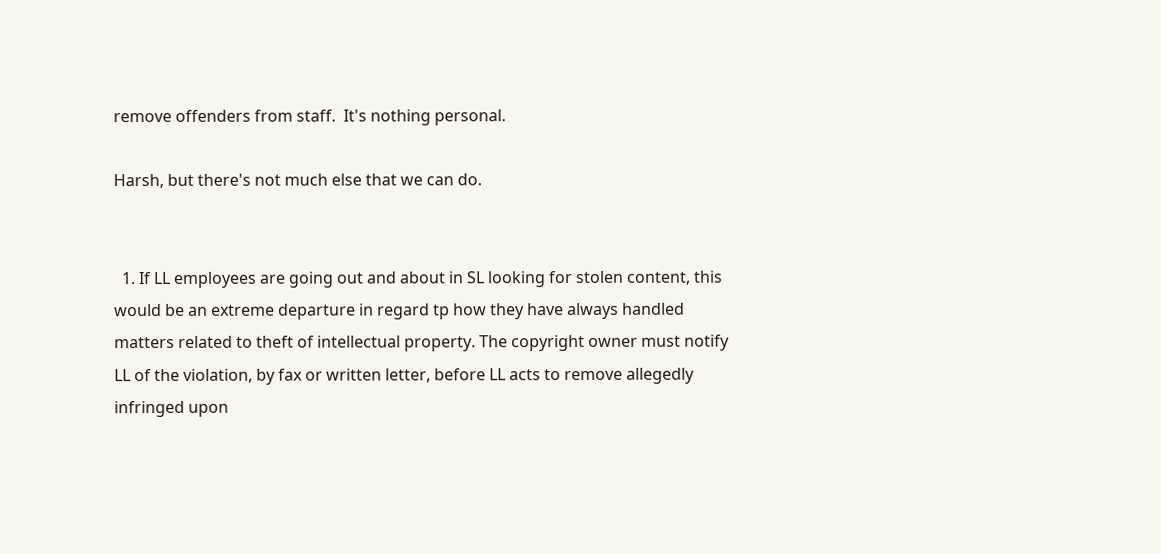remove offenders from staff.  It's nothing personal.

Harsh, but there's not much else that we can do.


  1. If LL employees are going out and about in SL looking for stolen content, this would be an extreme departure in regard tp how they have always handled matters related to theft of intellectual property. The copyright owner must notify LL of the violation, by fax or written letter, before LL acts to remove allegedly infringed upon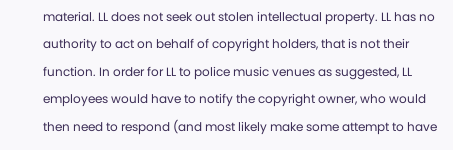material. LL does not seek out stolen intellectual property. LL has no authority to act on behalf of copyright holders, that is not their function. In order for LL to police music venues as suggested, LL employees would have to notify the copyright owner, who would then need to respond (and most likely make some attempt to have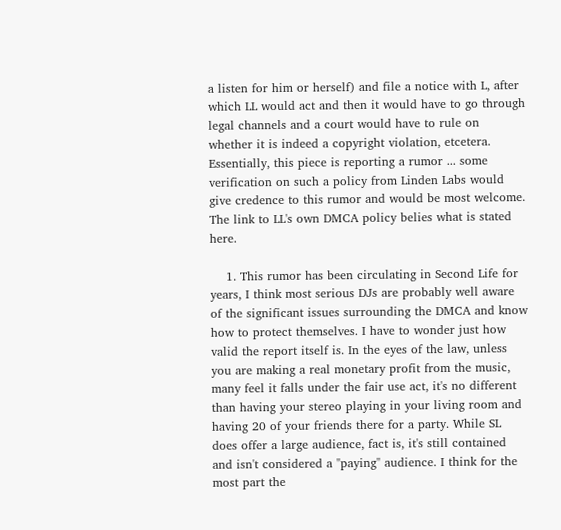a listen for him or herself) and file a notice with L, after which LL would act and then it would have to go through legal channels and a court would have to rule on whether it is indeed a copyright violation, etcetera. Essentially, this piece is reporting a rumor ... some verification on such a policy from Linden Labs would give credence to this rumor and would be most welcome. The link to LL's own DMCA policy belies what is stated here.

    1. This rumor has been circulating in Second Life for years, I think most serious DJs are probably well aware of the significant issues surrounding the DMCA and know how to protect themselves. I have to wonder just how valid the report itself is. In the eyes of the law, unless you are making a real monetary profit from the music, many feel it falls under the fair use act, it's no different than having your stereo playing in your living room and having 20 of your friends there for a party. While SL does offer a large audience, fact is, it's still contained and isn't considered a "paying" audience. I think for the most part the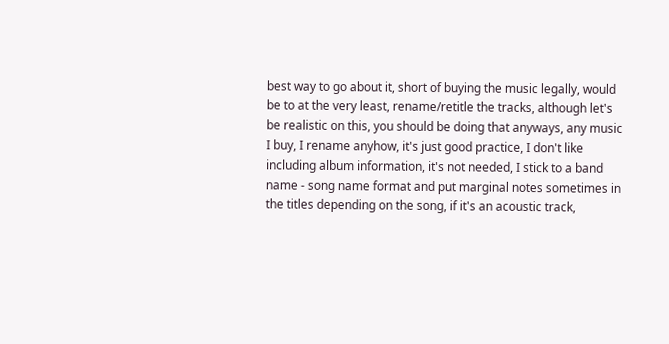best way to go about it, short of buying the music legally, would be to at the very least, rename/retitle the tracks, although let's be realistic on this, you should be doing that anyways, any music I buy, I rename anyhow, it's just good practice, I don't like including album information, it's not needed, I stick to a band name - song name format and put marginal notes sometimes in the titles depending on the song, if it's an acoustic track,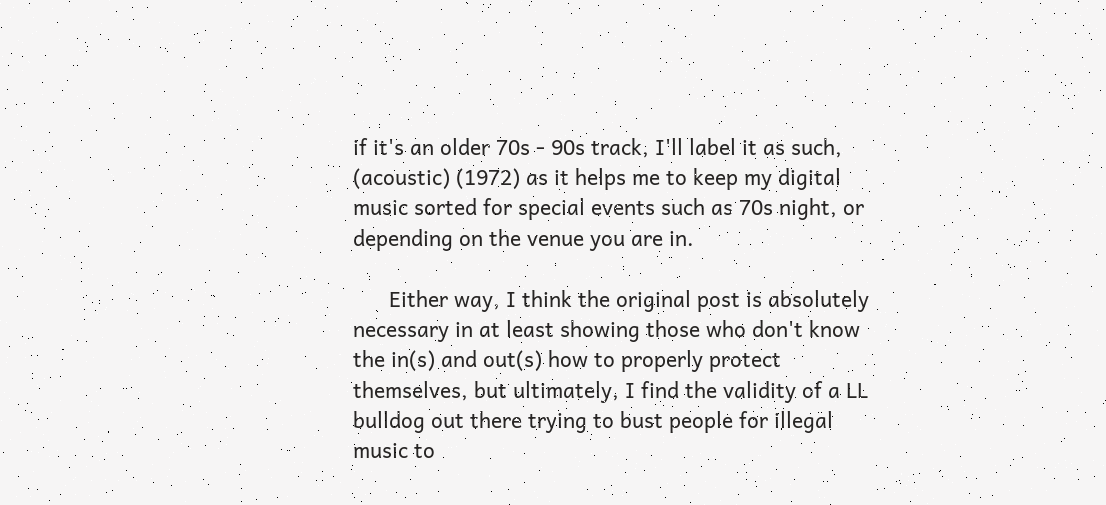if it's an older 70s - 90s track, I'll label it as such, (acoustic) (1972) as it helps me to keep my digital music sorted for special events such as 70s night, or depending on the venue you are in.

      Either way, I think the original post is absolutely necessary in at least showing those who don't know the in(s) and out(s) how to properly protect themselves, but ultimately, I find the validity of a LL bulldog out there trying to bust people for illegal music to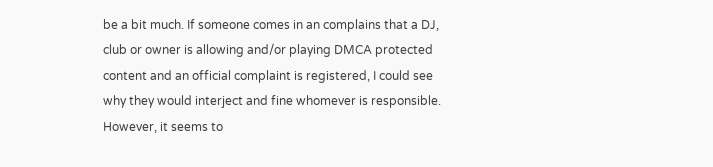be a bit much. If someone comes in an complains that a DJ, club or owner is allowing and/or playing DMCA protected content and an official complaint is registered, I could see why they would interject and fine whomever is responsible. However, it seems to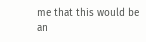me that this would be an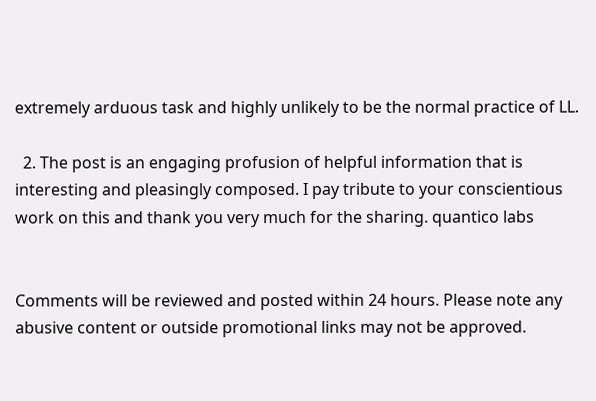extremely arduous task and highly unlikely to be the normal practice of LL.

  2. The post is an engaging profusion of helpful information that is interesting and pleasingly composed. I pay tribute to your conscientious work on this and thank you very much for the sharing. quantico labs


Comments will be reviewed and posted within 24 hours. Please note any abusive content or outside promotional links may not be approved.